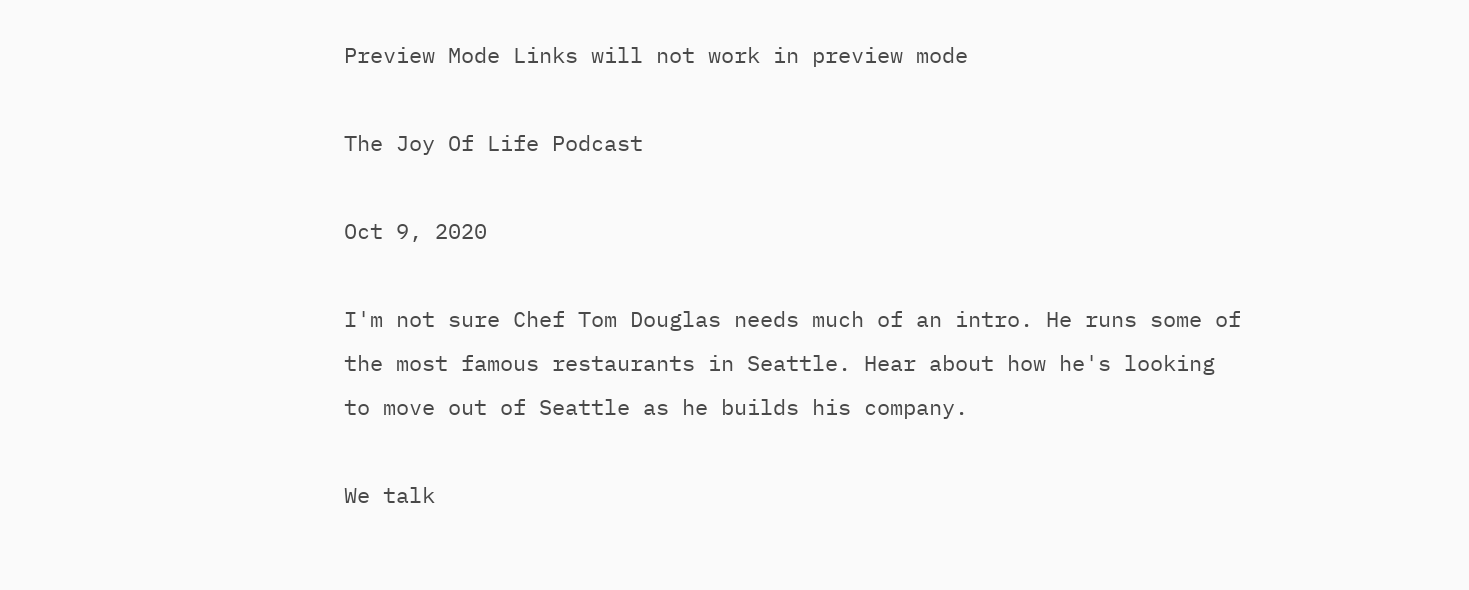Preview Mode Links will not work in preview mode

The Joy Of Life Podcast

Oct 9, 2020

I'm not sure Chef Tom Douglas needs much of an intro. He runs some of the most famous restaurants in Seattle. Hear about how he's looking to move out of Seattle as he builds his company.

We talk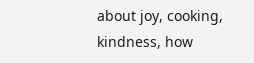about joy, cooking, kindness, how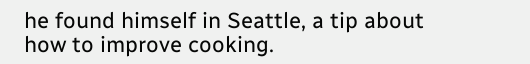he found himself in Seattle, a tip about how to improve cooking.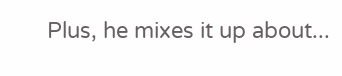Plus, he mixes it up about...